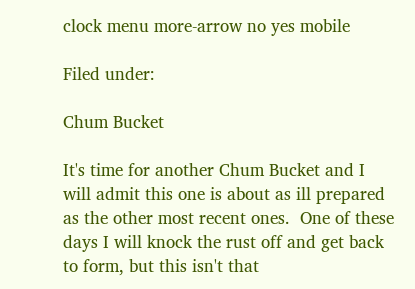clock menu more-arrow no yes mobile

Filed under:

Chum Bucket

It's time for another Chum Bucket and I will admit this one is about as ill prepared as the other most recent ones.  One of these days I will knock the rust off and get back to form, but this isn't that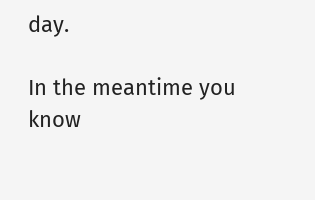day.

In the meantime you know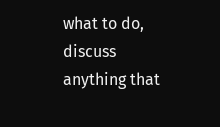what to do, discuss anything that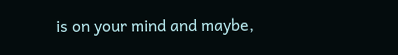is on your mind and maybe,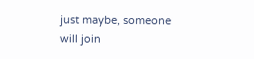just maybe, someone will join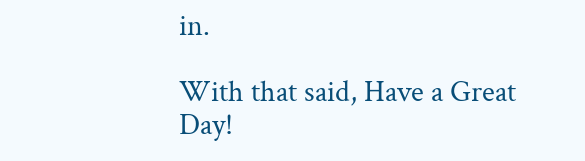in.

With that said, Have a Great Day!